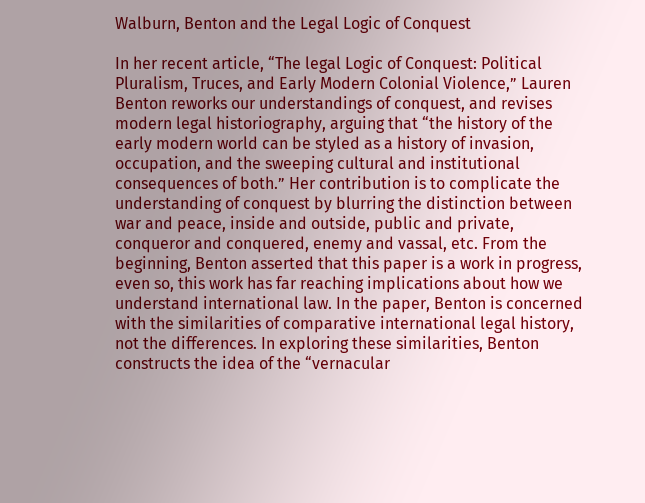Walburn, Benton and the Legal Logic of Conquest

In her recent article, “The legal Logic of Conquest: Political Pluralism, Truces, and Early Modern Colonial Violence,” Lauren Benton reworks our understandings of conquest, and revises modern legal historiography, arguing that “the history of the early modern world can be styled as a history of invasion, occupation, and the sweeping cultural and institutional consequences of both.” Her contribution is to complicate the understanding of conquest by blurring the distinction between war and peace, inside and outside, public and private, conqueror and conquered, enemy and vassal, etc. From the beginning, Benton asserted that this paper is a work in progress, even so, this work has far reaching implications about how we understand international law. In the paper, Benton is concerned with the similarities of comparative international legal history, not the differences. In exploring these similarities, Benton constructs the idea of the “vernacular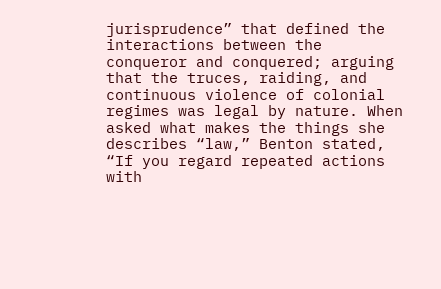jurisprudence” that defined the interactions between the conqueror and conquered; arguing that the truces, raiding, and continuous violence of colonial regimes was legal by nature. When asked what makes the things she describes “law,” Benton stated, “If you regard repeated actions with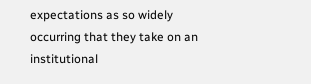expectations as so widely occurring that they take on an institutional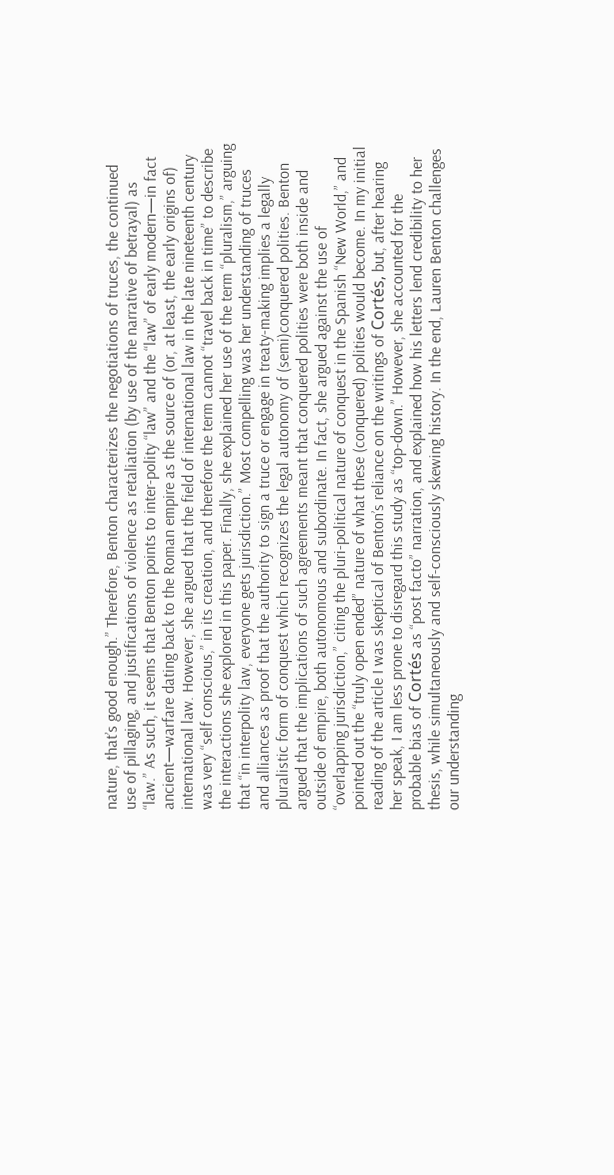nature, that’s good enough.” Therefore, Benton characterizes the negotiations of truces, the continued use of pillaging, and justifications of violence as retaliation (by use of the narrative of betrayal) as “law.” As such, it seems that Benton points to inter-polity “law” and the “law” of early modern—in fact ancient—warfare dating back to the Roman empire as the source of (or, at least, the early origins of) international law. However, she argued that the field of international law in the late nineteenth century was very “self conscious,” in its creation, and therefore the term cannot “travel back in time” to describe the interactions she explored in this paper. Finally, she explained her use of the term “pluralism,” arguing that “in interpolity law, everyone gets jurisdiction.” Most compelling was her understanding of truces and alliances as proof that the authority to sign a truce or engage in treaty-making implies a legally pluralistic form of conquest which recognizes the legal autonomy of (semi)conquered polities. Benton argued that the implications of such agreements meant that conquered polities were both inside and outside of empire, both autonomous and subordinate. In fact, she argued against the use of “overlapping jurisdiction,” citing the pluri-political nature of conquest in the Spanish “New World,” and pointed out the “truly open ended” nature of what these (conquered) polities would become. In my initial reading of the article I was skeptical of Benton’s reliance on the writings of Cortés, but, after hearing her speak, I am less prone to disregard this study as “top-down.” However, she accounted for the probable bias of Cortés as “post facto” narration, and explained how his letters lend credibility to her thesis, while simultaneously and self-consciously skewing history. In the end, Lauren Benton challenges our understanding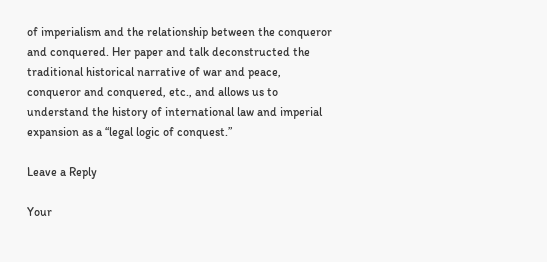of imperialism and the relationship between the conqueror and conquered. Her paper and talk deconstructed the traditional historical narrative of war and peace, conqueror and conquered, etc., and allows us to understand the history of international law and imperial expansion as a “legal logic of conquest.”

Leave a Reply

Your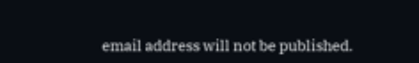email address will not be published.